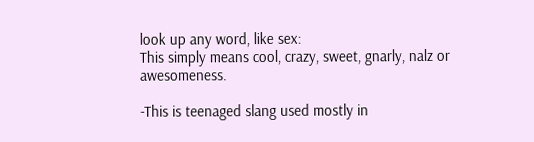look up any word, like sex:
This simply means cool, crazy, sweet, gnarly, nalz or awesomeness.

-This is teenaged slang used mostly in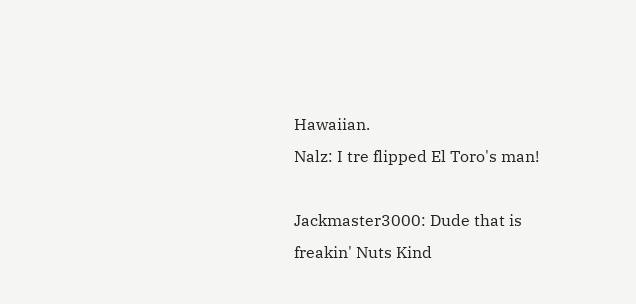Hawaiian.
Nalz: I tre flipped El Toro's man!

Jackmaster3000: Dude that is freakin' Nuts Kind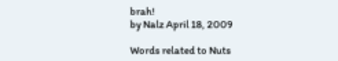brah!
by Nalz April 18, 2009

Words related to Nuts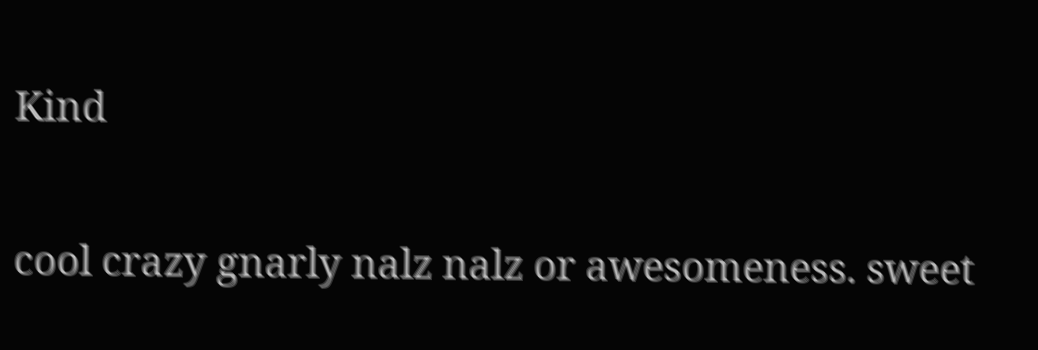Kind

cool crazy gnarly nalz nalz or awesomeness. sweet